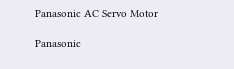Panasonic AC Servo Motor

Panasonic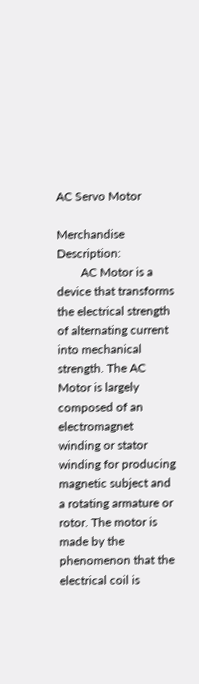AC Servo Motor

Merchandise Description:
        AC Motor is a device that transforms the electrical strength of alternating current into mechanical strength. The AC Motor is largely composed of an electromagnet winding or stator winding for producing magnetic subject and a rotating armature or rotor. The motor is made by the phenomenon that the electrical coil is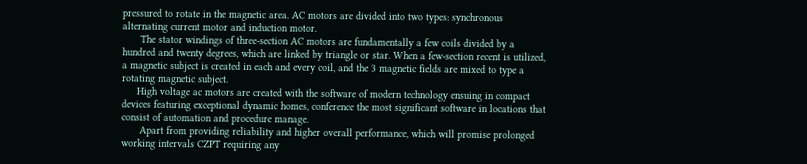pressured to rotate in the magnetic area. AC motors are divided into two types: synchronous alternating current motor and induction motor.
      The stator windings of three-section AC motors are fundamentally a few coils divided by a hundred and twenty degrees, which are linked by triangle or star. When a few-section recent is utilized, a magnetic subject is created in each and every coil, and the 3 magnetic fields are mixed to type a rotating magnetic subject.
     High voltage ac motors are created with the software of modern technology ensuing in compact devices featuring exceptional dynamic homes, conference the most significant software in locations that consist of automation and procedure manage.
      Apart from providing reliability and higher overall performance, which will promise prolonged working intervals CZPT requiring any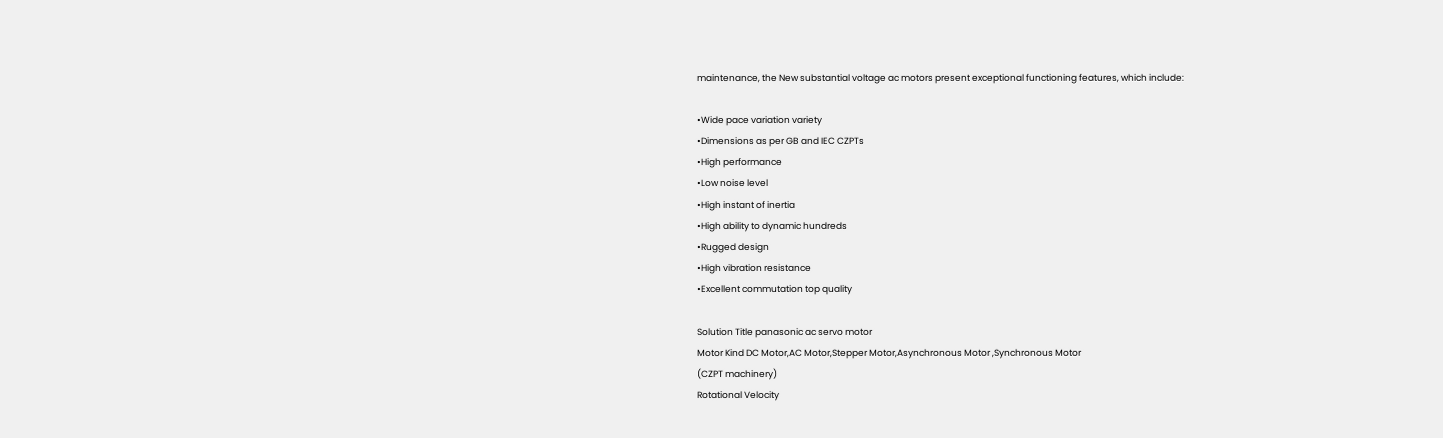maintenance, the New substantial voltage ac motors present exceptional functioning features, which include:

•Wide pace variation variety
•Dimensions as per GB and IEC CZPTs
•High performance
•Low noise level
•High instant of inertia
•High ability to dynamic hundreds
•Rugged design
•High vibration resistance
•Excellent commutation top quality

Solution Title panasonic ac servo motor
Motor Kind DC Motor,AC Motor,Stepper Motor,Asynchronous Motor ,Synchronous Motor
(CZPT machinery)
Rotational Velocity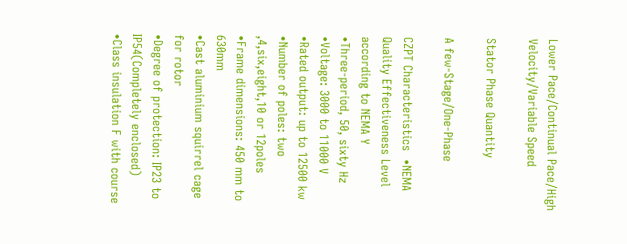Lower Pace/Continual Pace/High Velocity/Variable Speed

Stator Phase Quantity

A few-Stage/One-Phase

CZPT Characteristics  •NEMA Quality Effectiveness Level according to NEMA Y
•Three-period, 50, sixty Hz
•Voltage: 3000 to 11000 V
•Rated output: up to 12500 kw
•Number of poles: two ,4,six,eight,10 or 12poles
•Frame dimensions: 450 mm to 630mm
•Cast aluminium squirrel cage for rotor
•Degree of protection: IP23 to IP54(Completely enclosed)
•Class insulation F with course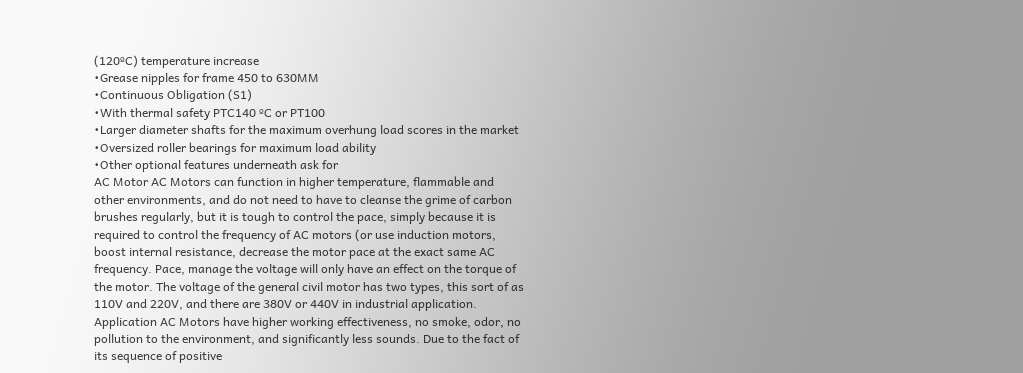(120ºC) temperature increase
•Grease nipples for frame 450 to 630MM
•Continuous Obligation (S1)
•With thermal safety PTC140 ºC or PT100
•Larger diameter shafts for the maximum overhung load scores in the market
•Oversized roller bearings for maximum load ability
•Other optional features underneath ask for
AC Motor AC Motors can function in higher temperature, flammable and other environments, and do not need to have to cleanse the grime of carbon brushes regularly, but it is tough to control the pace, simply because it is required to control the frequency of AC motors (or use induction motors, boost internal resistance, decrease the motor pace at the exact same AC frequency. Pace, manage the voltage will only have an effect on the torque of the motor. The voltage of the general civil motor has two types, this sort of as 110V and 220V, and there are 380V or 440V in industrial application.
Application AC Motors have higher working effectiveness, no smoke, odor, no pollution to the environment, and significantly less sounds. Due to the fact of its sequence of positive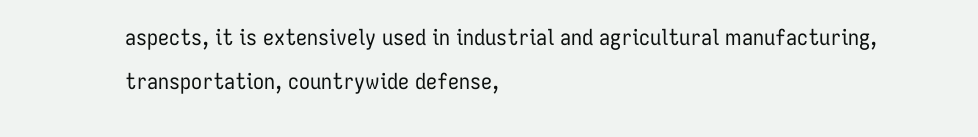aspects, it is extensively used in industrial and agricultural manufacturing, transportation, countrywide defense,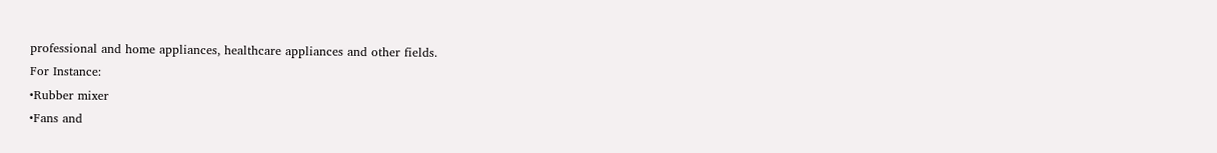professional and home appliances, healthcare appliances and other fields.
For Instance:
•Rubber mixer
•Fans and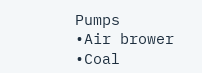Pumps
•Air brower
•Coal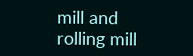mill and rolling mill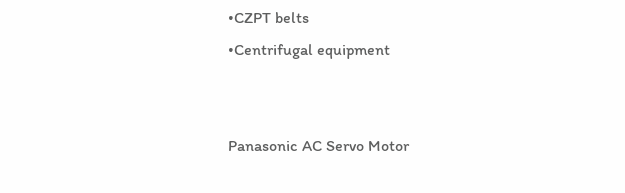•CZPT belts
•Centrifugal equipment


Panasonic AC Servo Motor